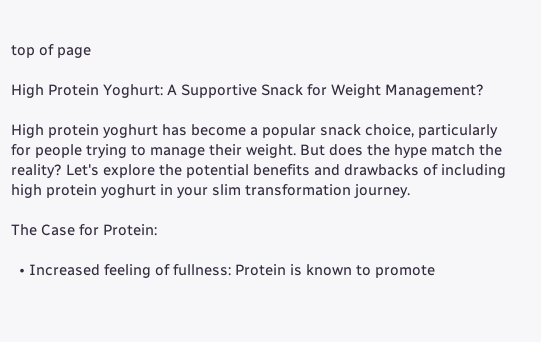top of page

High Protein Yoghurt: A Supportive Snack for Weight Management?

High protein yoghurt has become a popular snack choice, particularly for people trying to manage their weight. But does the hype match the reality? Let's explore the potential benefits and drawbacks of including high protein yoghurt in your slim transformation journey.

The Case for Protein:

  • Increased feeling of fullness: Protein is known to promote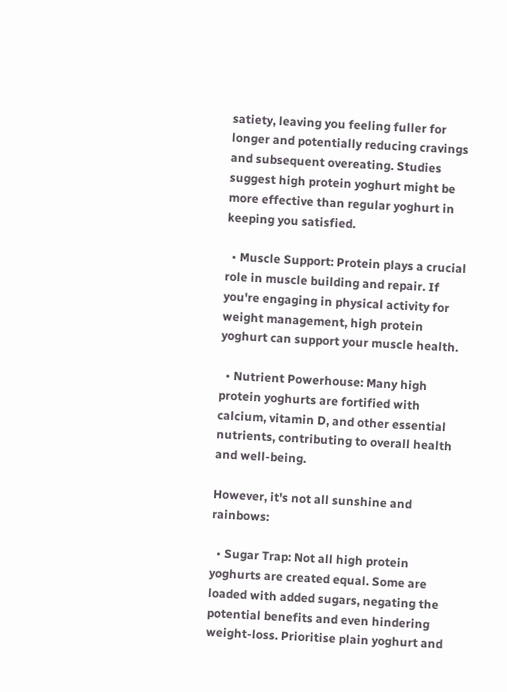satiety, leaving you feeling fuller for longer and potentially reducing cravings and subsequent overeating. Studies suggest high protein yoghurt might be more effective than regular yoghurt in keeping you satisfied.

  • Muscle Support: Protein plays a crucial role in muscle building and repair. If you're engaging in physical activity for weight management, high protein yoghurt can support your muscle health.

  • Nutrient Powerhouse: Many high protein yoghurts are fortified with calcium, vitamin D, and other essential nutrients, contributing to overall health and well-being.

However, it's not all sunshine and rainbows:

  • Sugar Trap: Not all high protein yoghurts are created equal. Some are loaded with added sugars, negating the potential benefits and even hindering weight-loss. Prioritise plain yoghurt and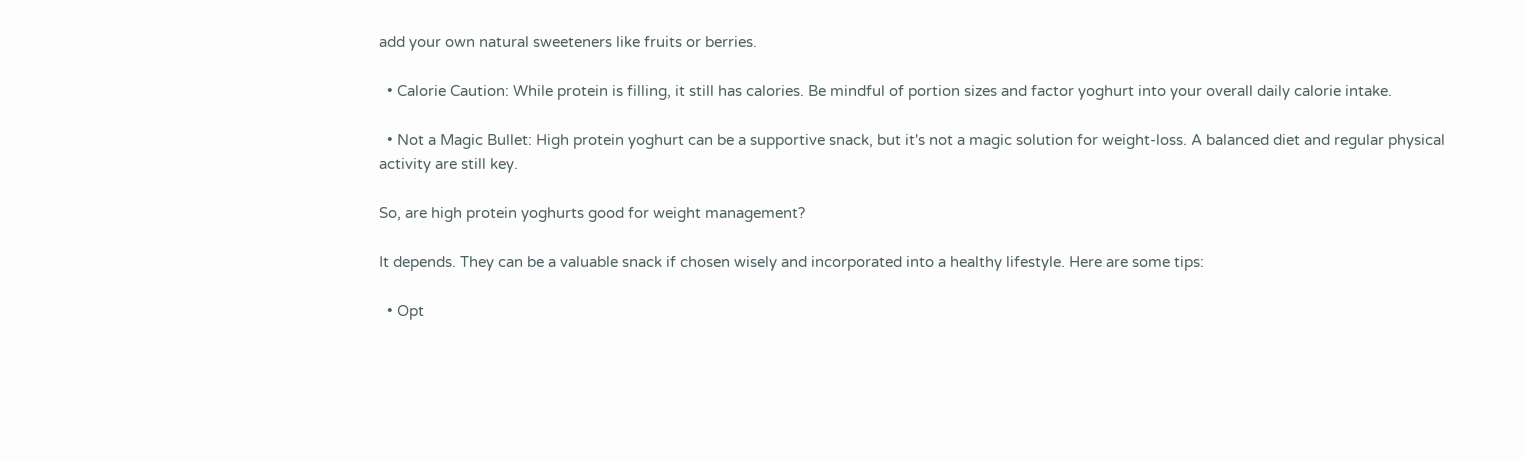add your own natural sweeteners like fruits or berries.

  • Calorie Caution: While protein is filling, it still has calories. Be mindful of portion sizes and factor yoghurt into your overall daily calorie intake.

  • Not a Magic Bullet: High protein yoghurt can be a supportive snack, but it's not a magic solution for weight-loss. A balanced diet and regular physical activity are still key.

So, are high protein yoghurts good for weight management?

It depends. They can be a valuable snack if chosen wisely and incorporated into a healthy lifestyle. Here are some tips:

  • Opt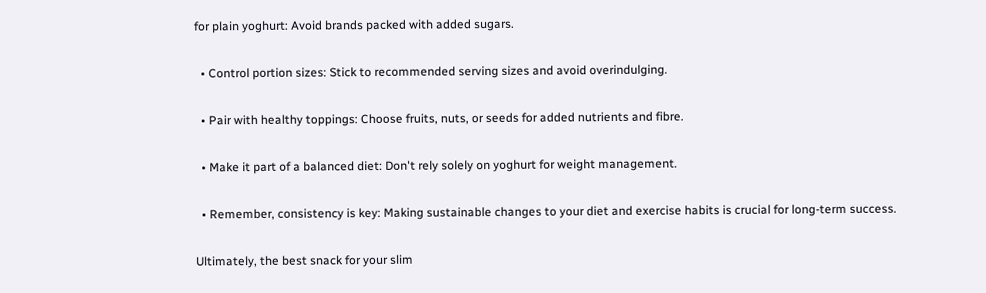for plain yoghurt: Avoid brands packed with added sugars.

  • Control portion sizes: Stick to recommended serving sizes and avoid overindulging.

  • Pair with healthy toppings: Choose fruits, nuts, or seeds for added nutrients and fibre.

  • Make it part of a balanced diet: Don't rely solely on yoghurt for weight management.

  • Remember, consistency is key: Making sustainable changes to your diet and exercise habits is crucial for long-term success.

Ultimately, the best snack for your slim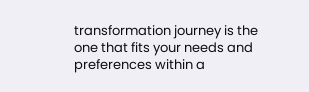transformation journey is the one that fits your needs and preferences within a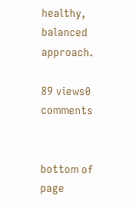healthy, balanced approach.

89 views0 comments


bottom of page